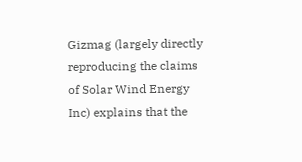Gizmag (largely directly reproducing the claims of Solar Wind Energy Inc) explains that the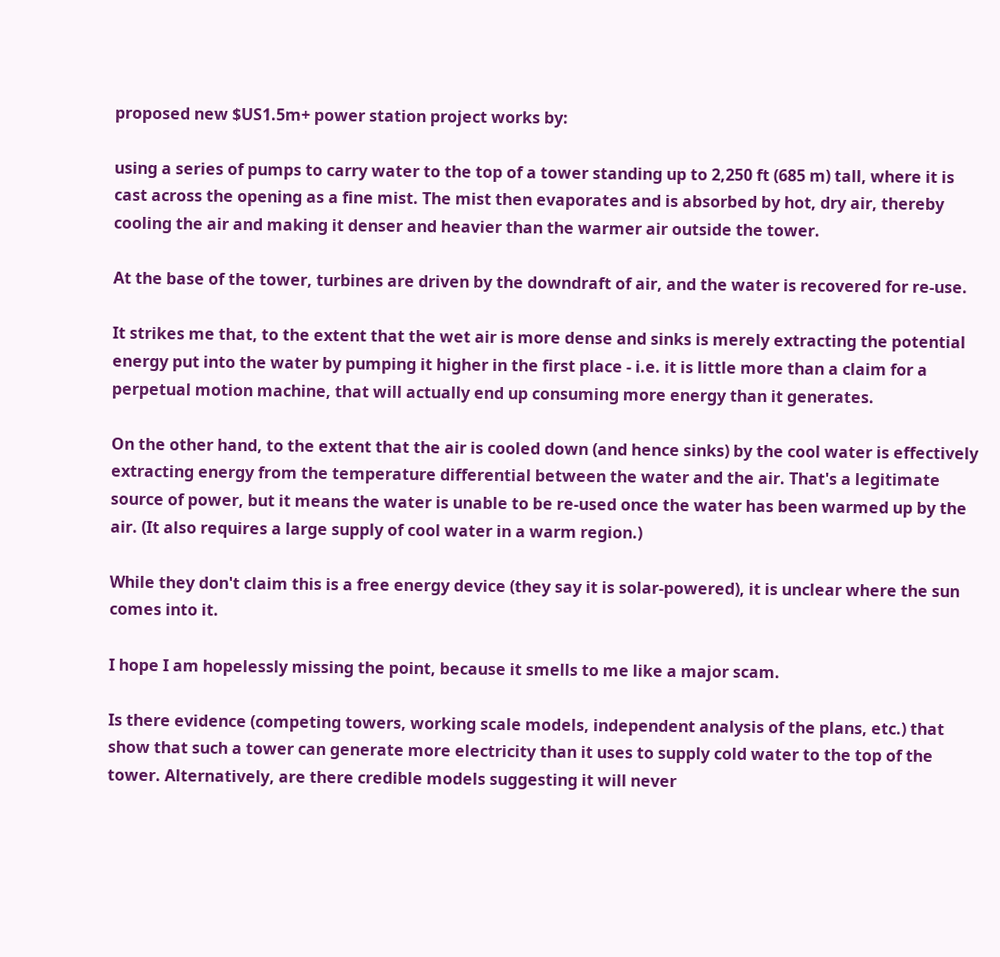proposed new $US1.5m+ power station project works by:

using a series of pumps to carry water to the top of a tower standing up to 2,250 ft (685 m) tall, where it is cast across the opening as a fine mist. The mist then evaporates and is absorbed by hot, dry air, thereby cooling the air and making it denser and heavier than the warmer air outside the tower.

At the base of the tower, turbines are driven by the downdraft of air, and the water is recovered for re-use.

It strikes me that, to the extent that the wet air is more dense and sinks is merely extracting the potential energy put into the water by pumping it higher in the first place - i.e. it is little more than a claim for a perpetual motion machine, that will actually end up consuming more energy than it generates.

On the other hand, to the extent that the air is cooled down (and hence sinks) by the cool water is effectively extracting energy from the temperature differential between the water and the air. That's a legitimate source of power, but it means the water is unable to be re-used once the water has been warmed up by the air. (It also requires a large supply of cool water in a warm region.)

While they don't claim this is a free energy device (they say it is solar-powered), it is unclear where the sun comes into it.

I hope I am hopelessly missing the point, because it smells to me like a major scam.

Is there evidence (competing towers, working scale models, independent analysis of the plans, etc.) that show that such a tower can generate more electricity than it uses to supply cold water to the top of the tower. Alternatively, are there credible models suggesting it will never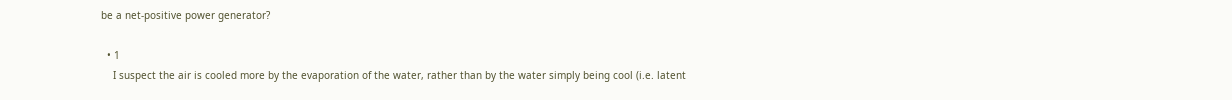be a net-positive power generator?

  • 1
    I suspect the air is cooled more by the evaporation of the water, rather than by the water simply being cool (i.e. latent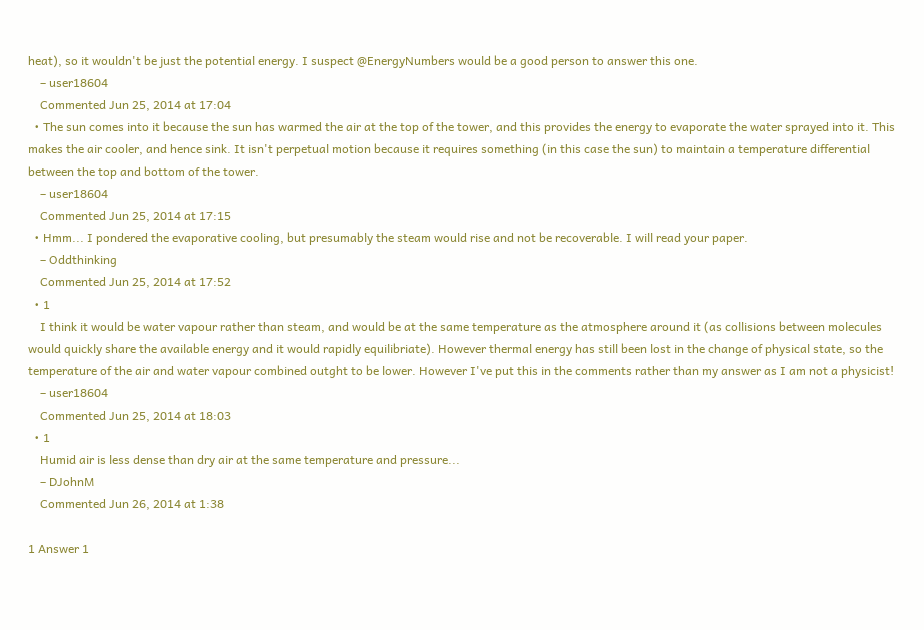heat), so it wouldn't be just the potential energy. I suspect @EnergyNumbers would be a good person to answer this one.
    – user18604
    Commented Jun 25, 2014 at 17:04
  • The sun comes into it because the sun has warmed the air at the top of the tower, and this provides the energy to evaporate the water sprayed into it. This makes the air cooler, and hence sink. It isn't perpetual motion because it requires something (in this case the sun) to maintain a temperature differential between the top and bottom of the tower.
    – user18604
    Commented Jun 25, 2014 at 17:15
  • Hmm... I pondered the evaporative cooling, but presumably the steam would rise and not be recoverable. I will read your paper.
    – Oddthinking
    Commented Jun 25, 2014 at 17:52
  • 1
    I think it would be water vapour rather than steam, and would be at the same temperature as the atmosphere around it (as collisions between molecules would quickly share the available energy and it would rapidly equilibriate). However thermal energy has still been lost in the change of physical state, so the temperature of the air and water vapour combined outght to be lower. However I've put this in the comments rather than my answer as I am not a physicist!
    – user18604
    Commented Jun 25, 2014 at 18:03
  • 1
    Humid air is less dense than dry air at the same temperature and pressure...
    – DJohnM
    Commented Jun 26, 2014 at 1:38

1 Answer 1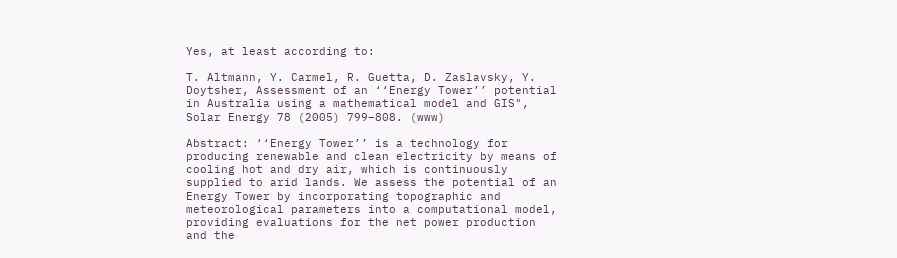Yes, at least according to:

T. Altmann, Y. Carmel, R. Guetta, D. Zaslavsky, Y. Doytsher, Assessment of an ‘‘Energy Tower’’ potential in Australia using a mathematical model and GIS", Solar Energy 78 (2005) 799–808. (www)

Abstract: ‘‘Energy Tower’’ is a technology for producing renewable and clean electricity by means of cooling hot and dry air, which is continuously supplied to arid lands. We assess the potential of an Energy Tower by incorporating topographic and meteorological parameters into a computational model, providing evaluations for the net power production and the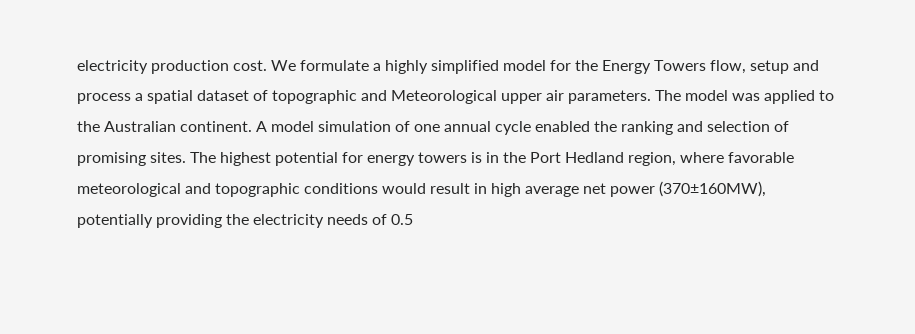electricity production cost. We formulate a highly simplified model for the Energy Towers flow, setup and process a spatial dataset of topographic and Meteorological upper air parameters. The model was applied to the Australian continent. A model simulation of one annual cycle enabled the ranking and selection of promising sites. The highest potential for energy towers is in the Port Hedland region, where favorable meteorological and topographic conditions would result in high average net power (370±160MW), potentially providing the electricity needs of 0.5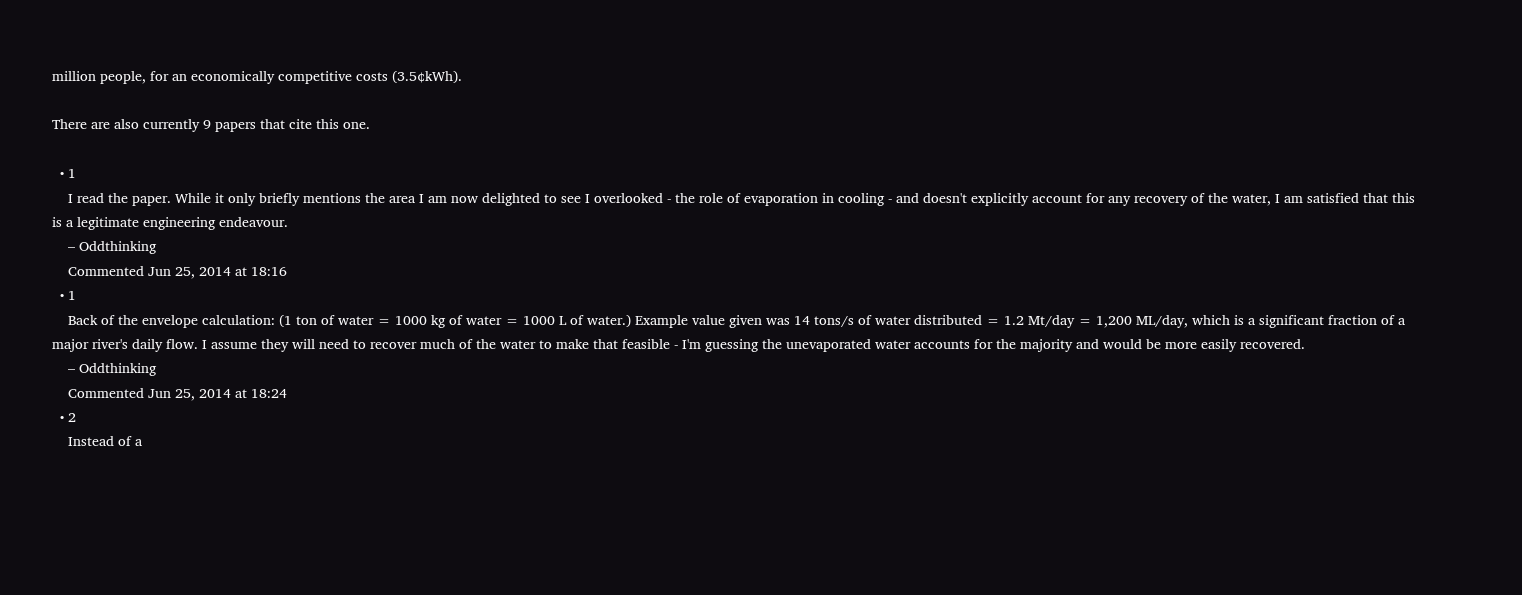million people, for an economically competitive costs (3.5¢kWh).

There are also currently 9 papers that cite this one.

  • 1
    I read the paper. While it only briefly mentions the area I am now delighted to see I overlooked - the role of evaporation in cooling - and doesn't explicitly account for any recovery of the water, I am satisfied that this is a legitimate engineering endeavour.
    – Oddthinking
    Commented Jun 25, 2014 at 18:16
  • 1
    Back of the envelope calculation: (1 ton of water = 1000 kg of water = 1000 L of water.) Example value given was 14 tons/s of water distributed = 1.2 Mt/day = 1,200 ML/day, which is a significant fraction of a major river's daily flow. I assume they will need to recover much of the water to make that feasible - I'm guessing the unevaporated water accounts for the majority and would be more easily recovered.
    – Oddthinking
    Commented Jun 25, 2014 at 18:24
  • 2
    Instead of a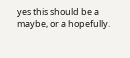yes this should be a maybe, or a hopefully.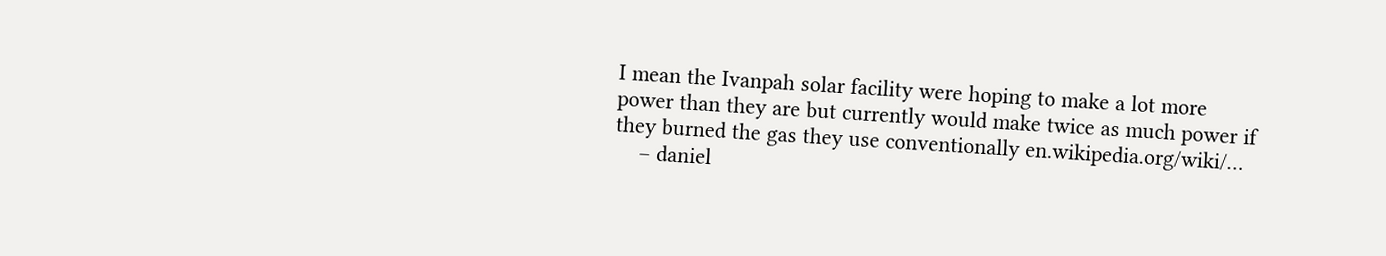I mean the Ivanpah solar facility were hoping to make a lot more power than they are but currently would make twice as much power if they burned the gas they use conventionally en.wikipedia.org/wiki/…
    – daniel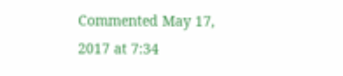Commented May 17, 2017 at 7:34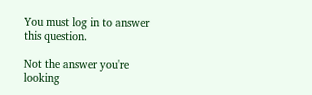You must log in to answer this question.

Not the answer you're looking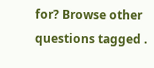for? Browse other questions tagged .